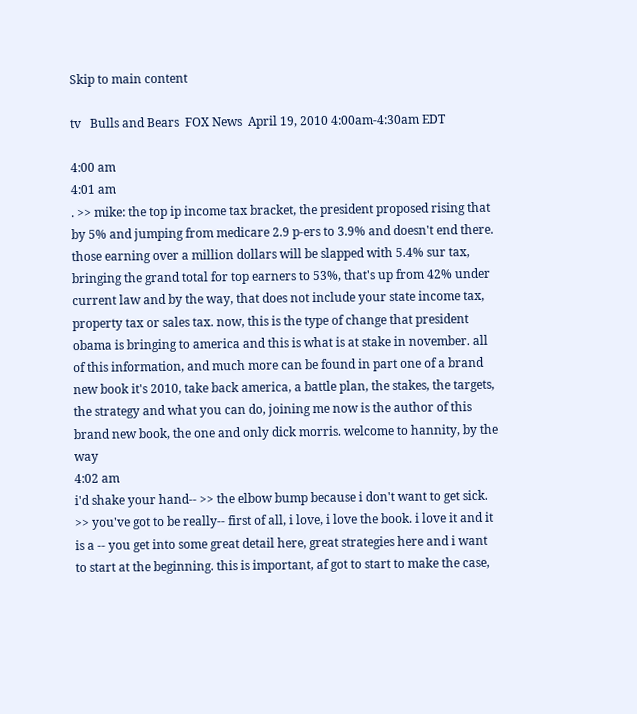Skip to main content

tv   Bulls and Bears  FOX News  April 19, 2010 4:00am-4:30am EDT

4:00 am
4:01 am
. >> mike: the top ip income tax bracket, the president proposed rising that by 5% and jumping from medicare 2.9 p-ers to 3.9% and doesn't end there. those earning over a million dollars will be slapped with 5.4% sur tax, bringing the grand total for top earners to 53%, that's up from 42% under current law and by the way, that does not include your state income tax, property tax or sales tax. now, this is the type of change that president obama is bringing to america and this is what is at stake in november. all of this information, and much more can be found in part one of a brand new book it's 2010, take back america, a battle plan, the stakes, the targets, the strategy and what you can do, joining me now is the author of this brand new book, the one and only dick morris. welcome to hannity, by the way
4:02 am
i'd shake your hand-- >> the elbow bump because i don't want to get sick. >> you've got to be really-- first of all, i love, i love the book. i love it and it is a -- you get into some great detail here, great strategies here and i want to start at the beginning. this is important, af got to start to make the case,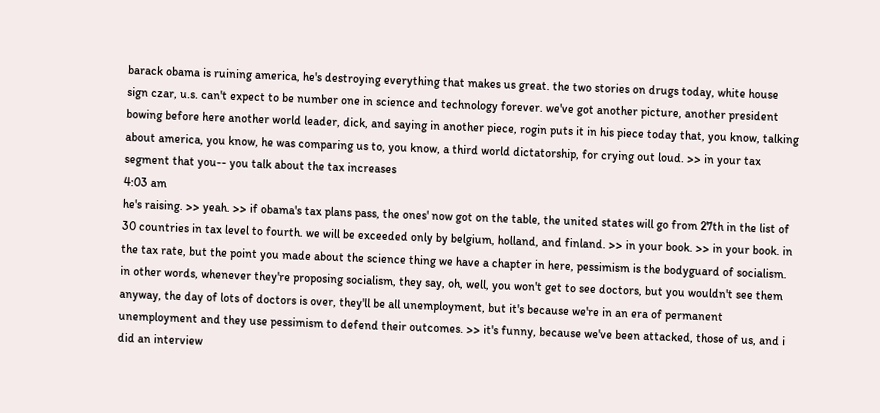barack obama is ruining america, he's destroying everything that makes us great. the two stories on drugs today, white house sign czar, u.s. can't expect to be number one in science and technology forever. we've got another picture, another president bowing before here another world leader, dick, and saying in another piece, rogin puts it in his piece today that, you know, talking about america, you know, he was comparing us to, you know, a third world dictatorship, for crying out loud. >> in your tax segment that you-- you talk about the tax increases
4:03 am
he's raising. >> yeah. >> if obama's tax plans pass, the ones' now got on the table, the united states will go from 27th in the list of 30 countries in tax level to fourth. we will be exceeded only by belgium, holland, and finland. >> in your book. >> in your book. in the tax rate, but the point you made about the science thing we have a chapter in here, pessimism is the bodyguard of socialism. in other words, whenever they're proposing socialism, they say, oh, well, you won't get to see doctors, but you wouldn't see them anyway, the day of lots of doctors is over, they'll be all unemployment, but it's because we're in an era of permanent unemployment and they use pessimism to defend their outcomes. >> it's funny, because we've been attacked, those of us, and i did an interview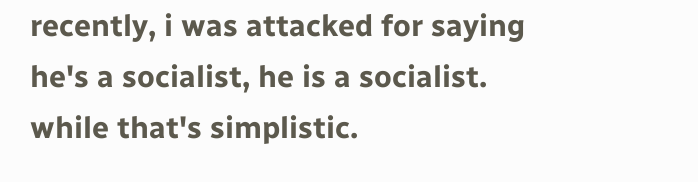recently, i was attacked for saying he's a socialist, he is a socialist. while that's simplistic.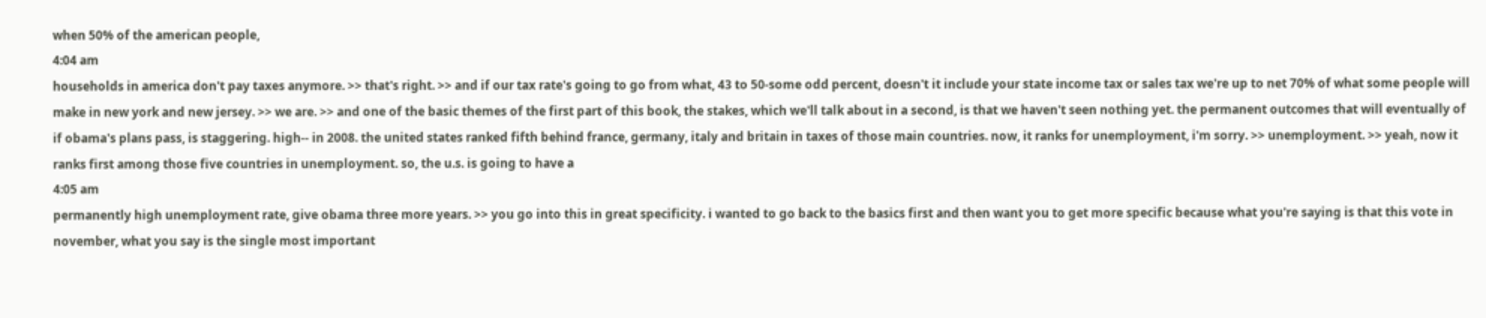when 50% of the american people,
4:04 am
households in america don't pay taxes anymore. >> that's right. >> and if our tax rate's going to go from what, 43 to 50-some odd percent, doesn't it include your state income tax or sales tax we're up to net 70% of what some people will make in new york and new jersey. >> we are. >> and one of the basic themes of the first part of this book, the stakes, which we'll talk about in a second, is that we haven't seen nothing yet. the permanent outcomes that will eventually of if obama's plans pass, is staggering. high-- in 2008. the united states ranked fifth behind france, germany, italy and britain in taxes of those main countries. now, it ranks for unemployment, i'm sorry. >> unemployment. >> yeah, now it ranks first among those five countries in unemployment. so, the u.s. is going to have a
4:05 am
permanently high unemployment rate, give obama three more years. >> you go into this in great specificity. i wanted to go back to the basics first and then want you to get more specific because what you're saying is that this vote in november, what you say is the single most important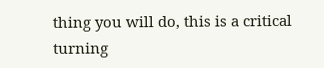thing you will do, this is a critical turning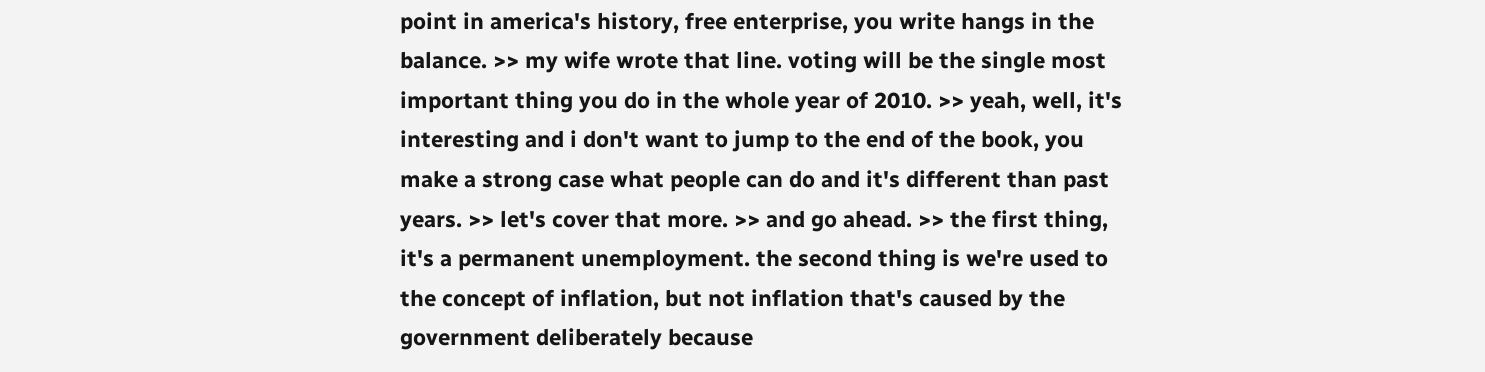point in america's history, free enterprise, you write hangs in the balance. >> my wife wrote that line. voting will be the single most important thing you do in the whole year of 2010. >> yeah, well, it's interesting and i don't want to jump to the end of the book, you make a strong case what people can do and it's different than past years. >> let's cover that more. >> and go ahead. >> the first thing, it's a permanent unemployment. the second thing is we're used to the concept of inflation, but not inflation that's caused by the government deliberately because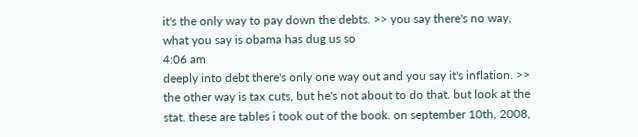it's the only way to pay down the debts. >> you say there's no way, what you say is obama has dug us so
4:06 am
deeply into debt there's only one way out and you say it's inflation. >> the other way is tax cuts, but he's not about to do that. but look at the stat. these are tables i took out of the book. on september 10th, 2008,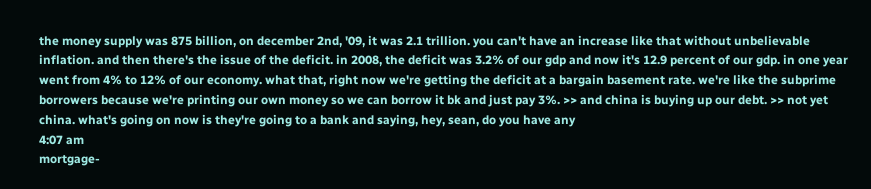the money supply was 875 billion, on december 2nd, '09, it was 2.1 trillion. you can't have an increase like that without unbelievable inflation. and then there's the issue of the deficit. in 2008, the deficit was 3.2% of our gdp and now it's 12.9 percent of our gdp. in one year went from 4% to 12% of our economy. what that, right now we're getting the deficit at a bargain basement rate. we're like the subprime borrowers because we're printing our own money so we can borrow it bk and just pay 3%. >> and china is buying up our debt. >> not yet china. what's going on now is they're going to a bank and saying, hey, sean, do you have any
4:07 am
mortgage-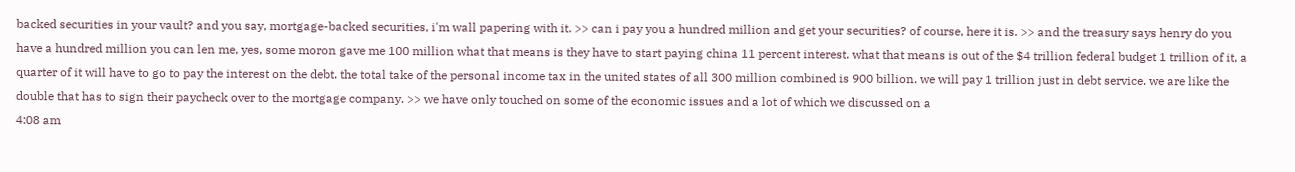backed securities in your vault? and you say, mortgage-backed securities, i'm wall papering with it. >> can i pay you a hundred million and get your securities? of course, here it is. >> and the treasury says henry do you have a hundred million you can len me, yes, some moron gave me 100 million what that means is they have to start paying china 11 percent interest. what that means is out of the $4 trillion federal budget 1 trillion of it, a quarter of it will have to go to pay the interest on the debt. the total take of the personal income tax in the united states of all 300 million combined is 900 billion. we will pay 1 trillion just in debt service. we are like the double that has to sign their paycheck over to the mortgage company. >> we have only touched on some of the economic issues and a lot of which we discussed on a
4:08 am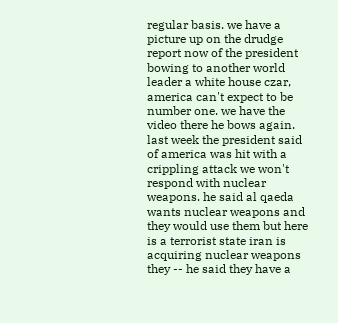regular basis. we have a picture up on the drudge report now of the president bowing to another world leader a white house czar, america can't expect to be number one. we have the video there he bows again. last week the president said of america was hit with a crippling attack we won't respond with nuclear weapons. he said al qaeda wants nuclear weapons and they would use them but here is a terrorist state iran is acquiring nuclear weapons they -- he said they have a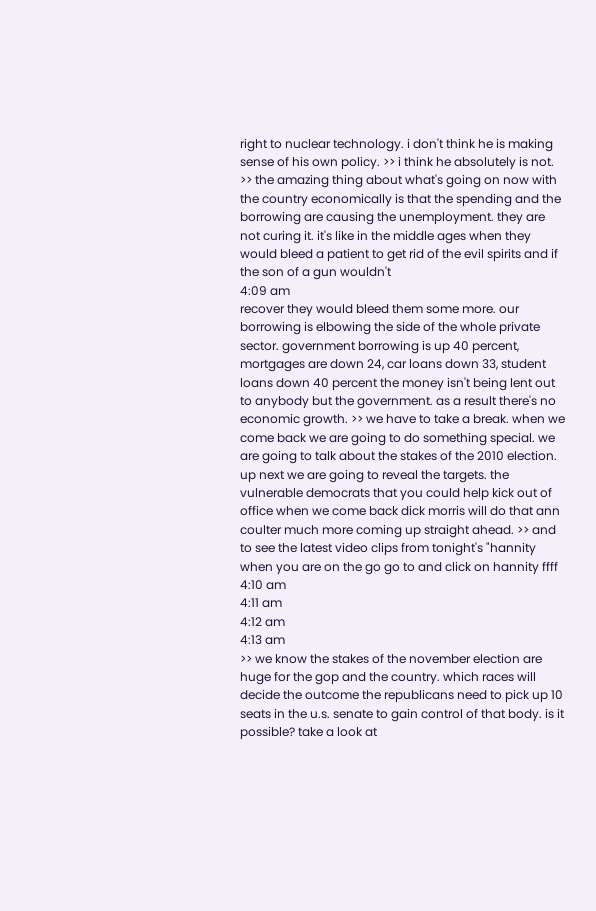right to nuclear technology. i don't think he is making sense of his own policy. >> i think he absolutely is not. >> the amazing thing about what's going on now with the country economically is that the spending and the borrowing are causing the unemployment. they are not curing it. it's like in the middle ages when they would bleed a patient to get rid of the evil spirits and if the son of a gun wouldn't
4:09 am
recover they would bleed them some more. our borrowing is elbowing the side of the whole private sector. government borrowing is up 40 percent, mortgages are down 24, car loans down 33, student loans down 40 percent the money isn't being lent out to anybody but the government. as a result there's no economic growth. >> we have to take a break. when we come back we are going to do something special. we are going to talk about the stakes of the 2010 election. up next we are going to reveal the targets. the vulnerable democrats that you could help kick out of office when we come back dick morris will do that ann coulter much more coming up straight ahead. >> and to see the latest video clips from tonight's "hannity when you are on the go go to and click on hannity ffff
4:10 am
4:11 am
4:12 am
4:13 am
>> we know the stakes of the november election are huge for the gop and the country. which races will decide the outcome the republicans need to pick up 10 seats in the u.s. senate to gain control of that body. is it possible? take a look at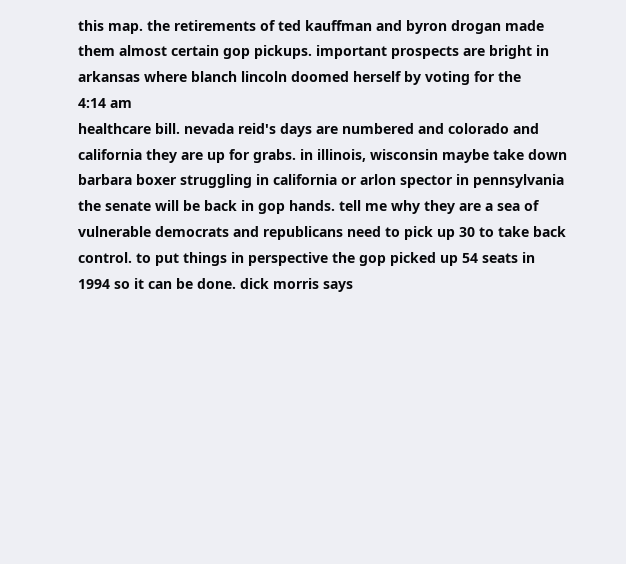this map. the retirements of ted kauffman and byron drogan made them almost certain gop pickups. important prospects are bright in arkansas where blanch lincoln doomed herself by voting for the
4:14 am
healthcare bill. nevada reid's days are numbered and colorado and california they are up for grabs. in illinois, wisconsin maybe take down barbara boxer struggling in california or arlon spector in pennsylvania the senate will be back in gop hands. tell me why they are a sea of vulnerable democrats and republicans need to pick up 30 to take back control. to put things in perspective the gop picked up 54 seats in 1994 so it can be done. dick morris says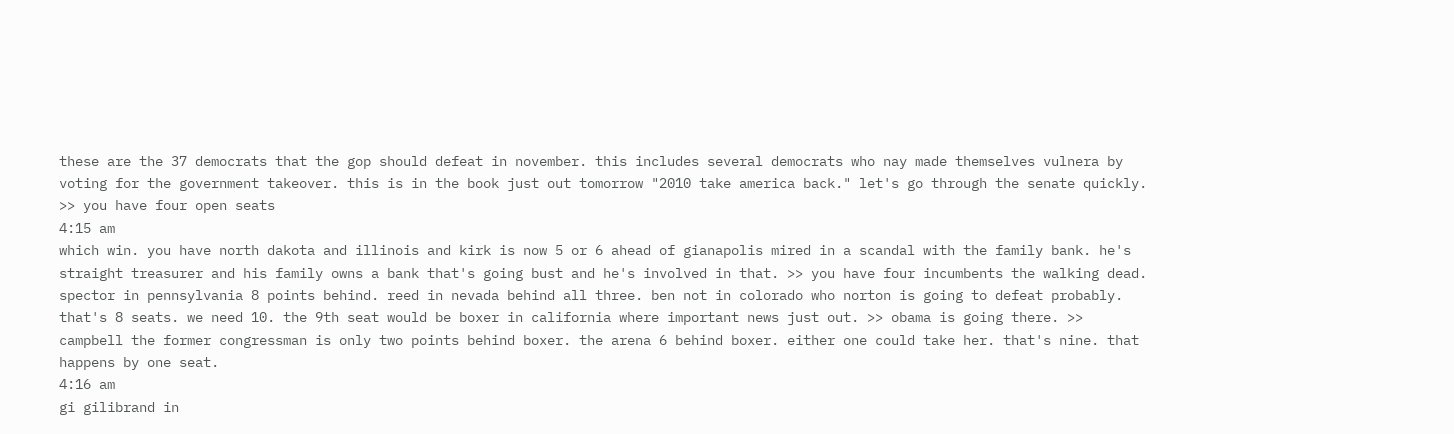these are the 37 democrats that the gop should defeat in november. this includes several democrats who nay made themselves vulnera by voting for the government takeover. this is in the book just out tomorrow "2010 take america back." let's go through the senate quickly. >> you have four open seats
4:15 am
which win. you have north dakota and illinois and kirk is now 5 or 6 ahead of gianapolis mired in a scandal with the family bank. he's straight treasurer and his family owns a bank that's going bust and he's involved in that. >> you have four incumbents the walking dead. spector in pennsylvania 8 points behind. reed in nevada behind all three. ben not in colorado who norton is going to defeat probably. that's 8 seats. we need 10. the 9th seat would be boxer in california where important news just out. >> obama is going there. >> campbell the former congressman is only two points behind boxer. the arena 6 behind boxer. either one could take her. that's nine. that happens by one seat.
4:16 am
gi gilibrand in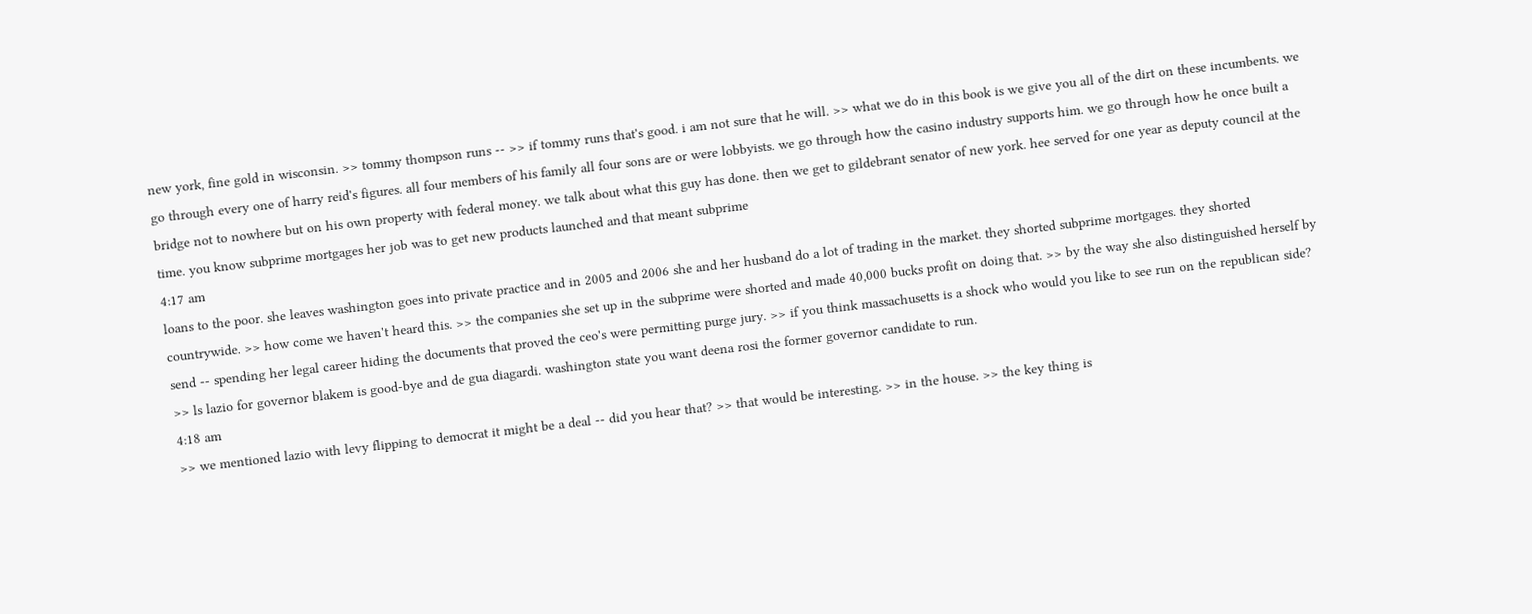new york, fine gold in wisconsin. >> tommy thompson runs -- >> if tommy runs that's good. i am not sure that he will. >> what we do in this book is we give you all of the dirt on these incumbents. we go through every one of harry reid's figures. all four members of his family all four sons are or were lobbyists. we go through how the casino industry supports him. we go through how he once built a bridge not to nowhere but on his own property with federal money. we talk about what this guy has done. then we get to gildebrant senator of new york. hee served for one year as deputy council at the time. you know subprime mortgages her job was to get new products launched and that meant subprime
4:17 am
loans to the poor. she leaves washington goes into private practice and in 2005 and 2006 she and her husband do a lot of trading in the market. they shorted subprime mortgages. they shorted countrywide. >> how come we haven't heard this. >> the companies she set up in the subprime were shorted and made 40,000 bucks profit on doing that. >> by the way she also distinguished herself by send -- spending her legal career hiding the documents that proved the ceo's were permitting purge jury. >> if you think massachusetts is a shock who would you like to see run on the republican side? >> ls lazio for governor blakem is good-bye and de gua diagardi. washington state you want deena rosi the former governor candidate to run.
4:18 am
>> we mentioned lazio with levy flipping to democrat it might be a deal -- did you hear that? >> that would be interesting. >> in the house. >> the key thing is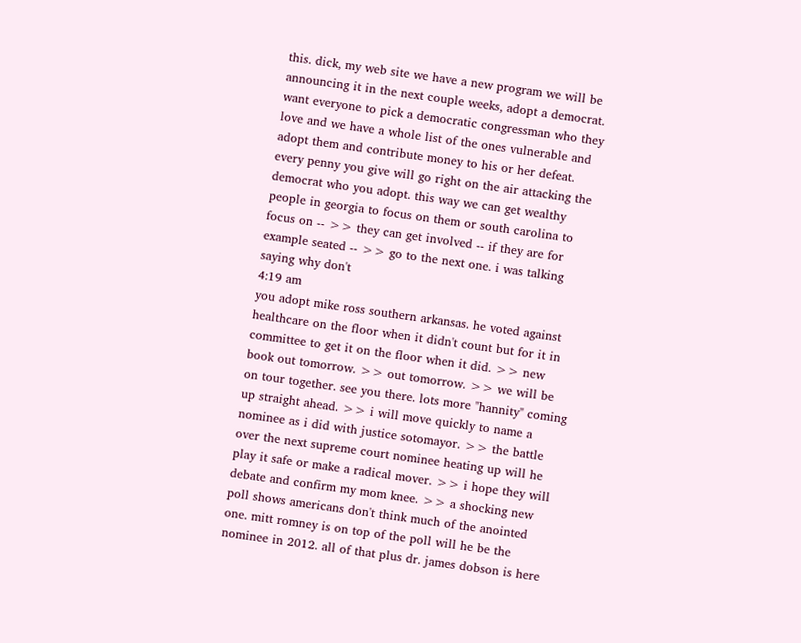this. dick, my web site we have a new program we will be announcing it in the next couple weeks, adopt a democrat. want everyone to pick a democratic congressman who they love and we have a whole list of the ones vulnerable and adopt them and contribute money to his or her defeat. every penny you give will go right on the air attacking the democrat who you adopt. this way we can get wealthy people in georgia to focus on them or south carolina to focus on -- >> they can get involved -- if they are for example seated -- >> go to the next one. i was talking saying why don't
4:19 am
you adopt mike ross southern arkansas. he voted against healthcare on the floor when it didn't count but for it in committee to get it on the floor when it did. >> new book out tomorrow. >> out tomorrow. >> we will be on tour together. see you there. lots more "hannity" coming up straight ahead. >> i will move quickly to name a nominee as i did with justice sotomayor. >> the battle over the next supreme court nominee heating up will he play it safe or make a radical mover. >> i hope they will debate and confirm my mom knee. >> a shocking new poll shows americans don't think much of the anointed one. mitt romney is on top of the poll will he be the nominee in 2012. all of that plus dr. james dobson is here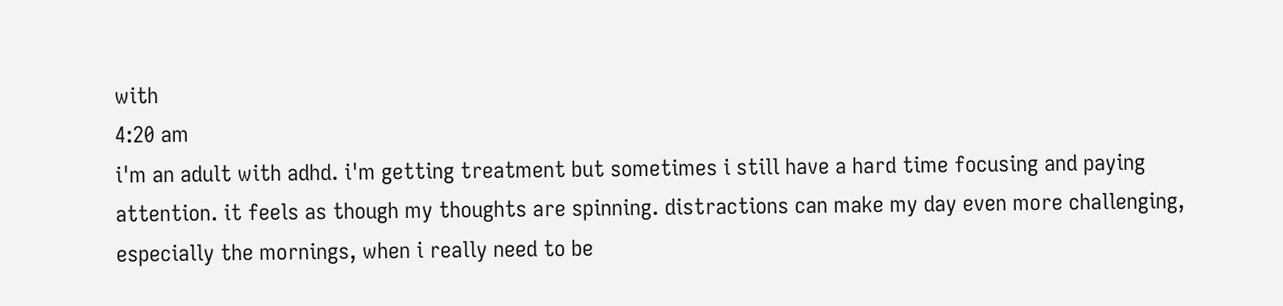with
4:20 am
i'm an adult with adhd. i'm getting treatment but sometimes i still have a hard time focusing and paying attention. it feels as though my thoughts are spinning. distractions can make my day even more challenging, especially the mornings, when i really need to be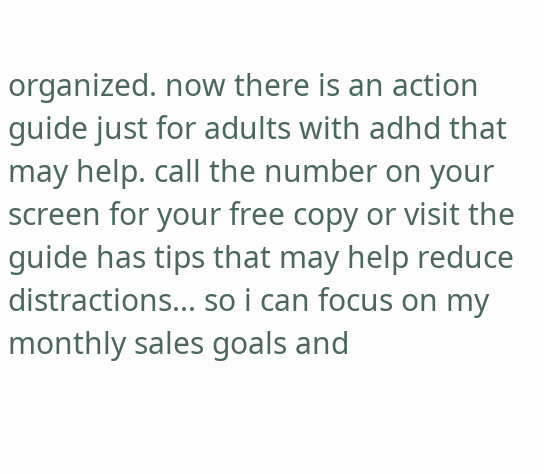organized. now there is an action guide just for adults with adhd that may help. call the number on your screen for your free copy or visit the guide has tips that may help reduce distractions... so i can focus on my monthly sales goals and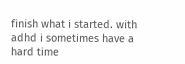finish what i started. with adhd i sometimes have a hard time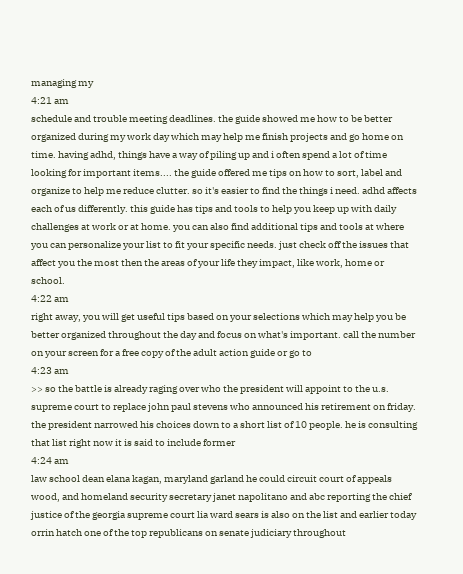managing my
4:21 am
schedule and trouble meeting deadlines. the guide showed me how to be better organized during my work day which may help me finish projects and go home on time. having adhd, things have a way of piling up and i often spend a lot of time looking for important items.... the guide offered me tips on how to sort, label and organize to help me reduce clutter. so it's easier to find the things i need. adhd affects each of us differently. this guide has tips and tools to help you keep up with daily challenges at work or at home. you can also find additional tips and tools at where you can personalize your list to fit your specific needs. just check off the issues that affect you the most then the areas of your life they impact, like work, home or school.
4:22 am
right away, you will get useful tips based on your selections which may help you be better organized throughout the day and focus on what's important. call the number on your screen for a free copy of the adult action guide or go to
4:23 am
>> so the battle is already raging over who the president will appoint to the u.s. supreme court to replace john paul stevens who announced his retirement on friday. the president narrowed his choices down to a short list of 10 people. he is consulting that list right now it is said to include former
4:24 am
law school dean elana kagan, maryland garland he could circuit court of appeals wood, and homeland security secretary janet napolitano and abc reporting the chief justice of the georgia supreme court lia ward sears is also on the list and earlier today orrin hatch one of the top republicans on senate judiciary throughout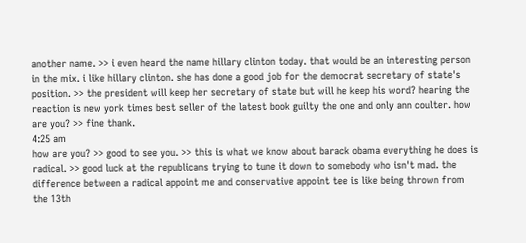another name. >> i even heard the name hillary clinton today. that would be an interesting person in the mix. i like hillary clinton. she has done a good job for the democrat secretary of state's position. >> the president will keep her secretary of state but will he keep his word? hearing the reaction is new york times best seller of the latest book guilty the one and only ann coulter. how are you? >> fine thank.
4:25 am
how are you? >> good to see you. >> this is what we know about barack obama everything he does is radical. >> good luck at the republicans trying to tune it down to somebody who isn't mad. the difference between a radical appoint me and conservative appoint tee is like being thrown from the 13th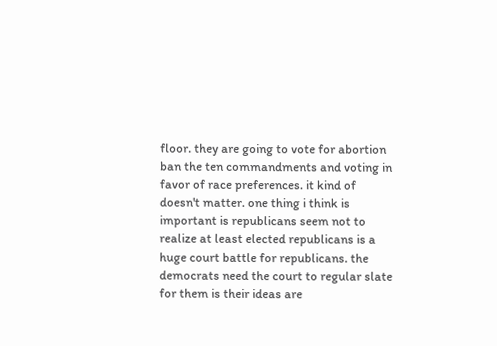floor. they are going to vote for abortion ban the ten commandments and voting in favor of race preferences. it kind of doesn't matter. one thing i think is important is republicans seem not to realize at least elected republicans is a huge court battle for republicans. the democrats need the court to regular slate for them is their ideas are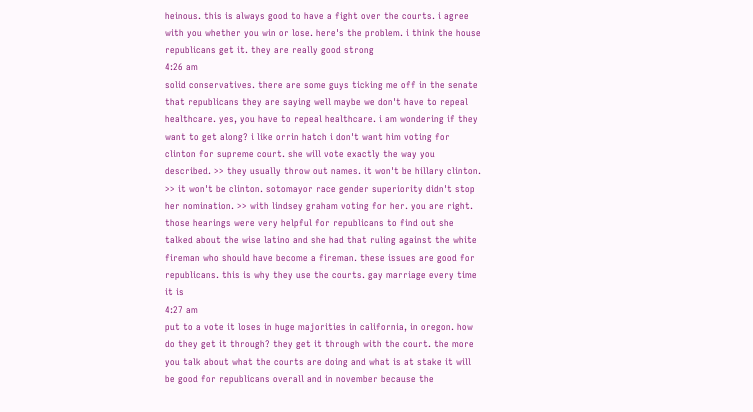heinous. this is always good to have a fight over the courts. i agree with you whether you win or lose. here's the problem. i think the house republicans get it. they are really good strong
4:26 am
solid conservatives. there are some guys ticking me off in the senate that republicans they are saying well maybe we don't have to repeal healthcare. yes, you have to repeal healthcare. i am wondering if they want to get along? i like orrin hatch i don't want him voting for clinton for supreme court. she will vote exactly the way you described. >> they usually throw out names. it won't be hillary clinton. >> it won't be clinton. sotomayor race gender superiority didn't stop her nomination. >> with lindsey graham voting for her. you are right. those hearings were very helpful for republicans to find out she talked about the wise latino and she had that ruling against the white fireman who should have become a fireman. these issues are good for republicans. this is why they use the courts. gay marriage every time it is
4:27 am
put to a vote it loses in huge majorities in california, in oregon. how do they get it through? they get it through with the court. the more you talk about what the courts are doing and what is at stake it will be good for republicans overall and in november because the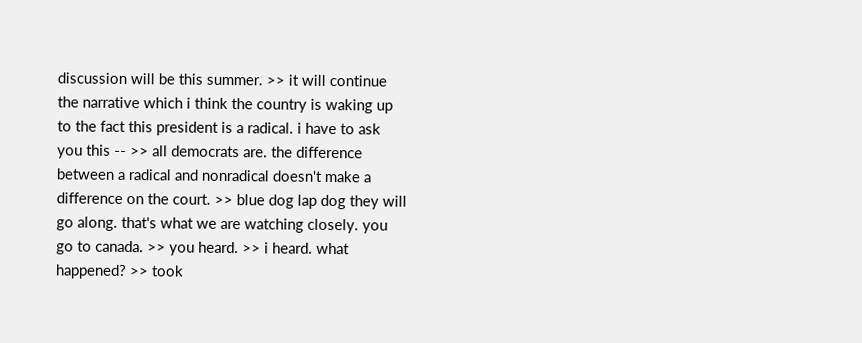discussion will be this summer. >> it will continue the narrative which i think the country is waking up to the fact this president is a radical. i have to ask you this -- >> all democrats are. the difference between a radical and nonradical doesn't make a difference on the court. >> blue dog lap dog they will go along. that's what we are watching closely. you go to canada. >> you heard. >> i heard. what happened? >> took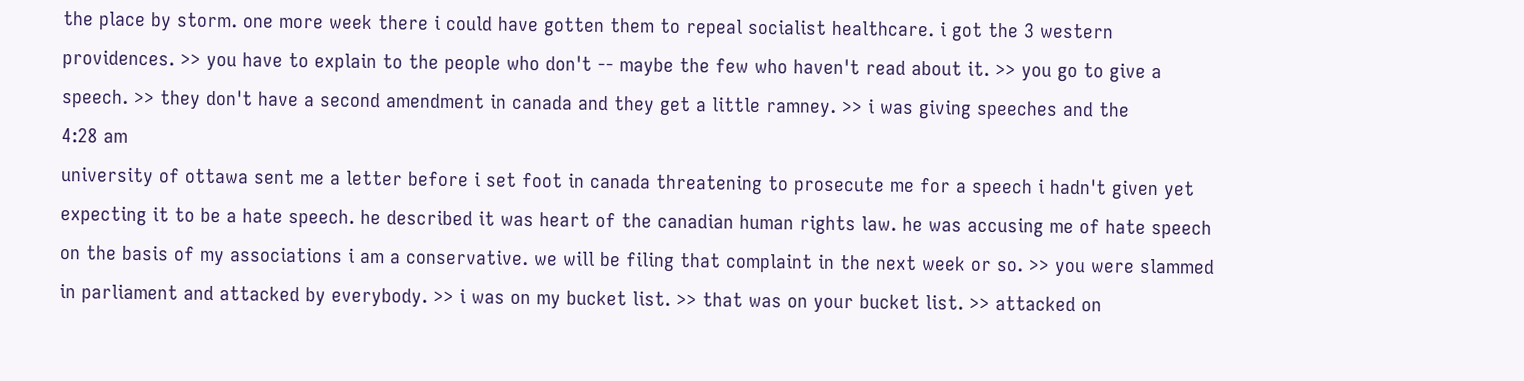the place by storm. one more week there i could have gotten them to repeal socialist healthcare. i got the 3 western providences. >> you have to explain to the people who don't -- maybe the few who haven't read about it. >> you go to give a speech. >> they don't have a second amendment in canada and they get a little ramney. >> i was giving speeches and the
4:28 am
university of ottawa sent me a letter before i set foot in canada threatening to prosecute me for a speech i hadn't given yet expecting it to be a hate speech. he described it was heart of the canadian human rights law. he was accusing me of hate speech on the basis of my associations i am a conservative. we will be filing that complaint in the next week or so. >> you were slammed in parliament and attacked by everybody. >> i was on my bucket list. >> that was on your bucket list. >> attacked on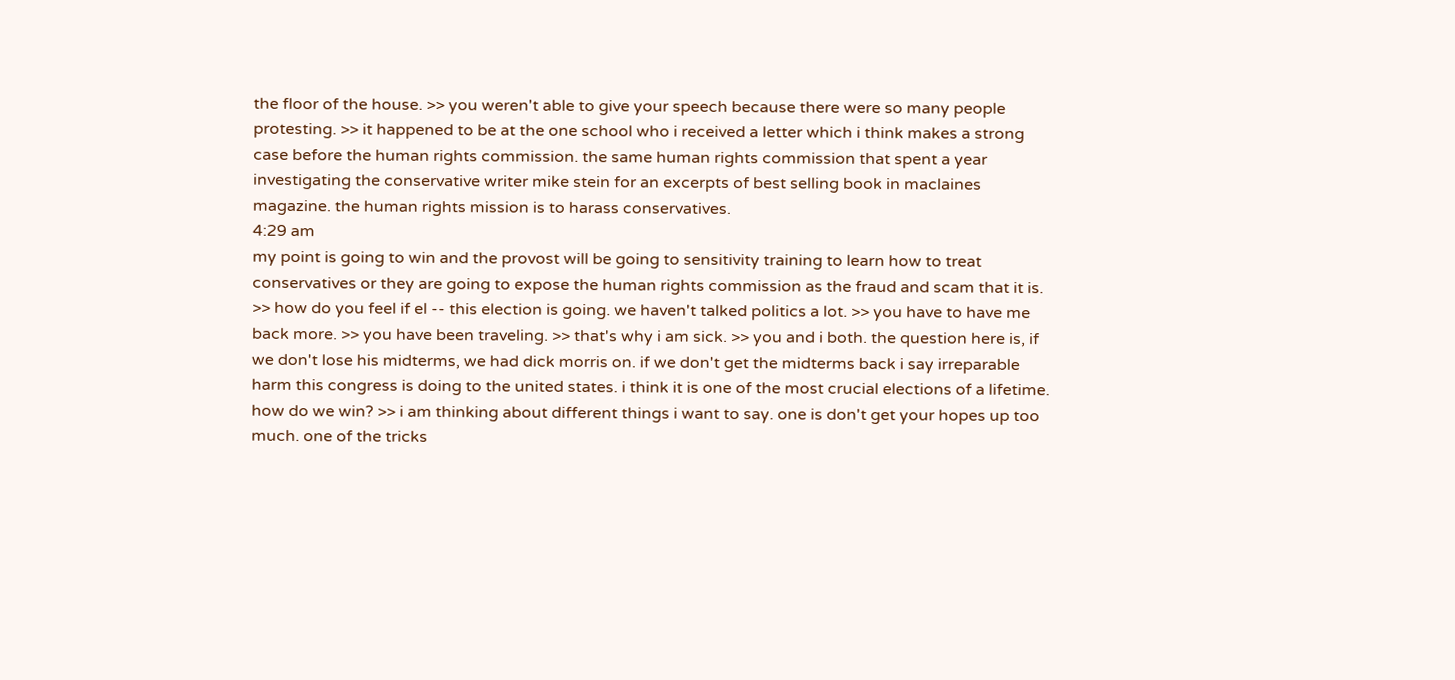the floor of the house. >> you weren't able to give your speech because there were so many people protesting. >> it happened to be at the one school who i received a letter which i think makes a strong case before the human rights commission. the same human rights commission that spent a year investigating the conservative writer mike stein for an excerpts of best selling book in maclaines magazine. the human rights mission is to harass conservatives.
4:29 am
my point is going to win and the provost will be going to sensitivity training to learn how to treat conservatives or they are going to expose the human rights commission as the fraud and scam that it is. >> how do you feel if el -- this election is going. we haven't talked politics a lot. >> you have to have me back more. >> you have been traveling. >> that's why i am sick. >> you and i both. the question here is, if we don't lose his midterms, we had dick morris on. if we don't get the midterms back i say irreparable harm this congress is doing to the united states. i think it is one of the most crucial elections of a lifetime. how do we win? >> i am thinking about different things i want to say. one is don't get your hopes up too much. one of the tricks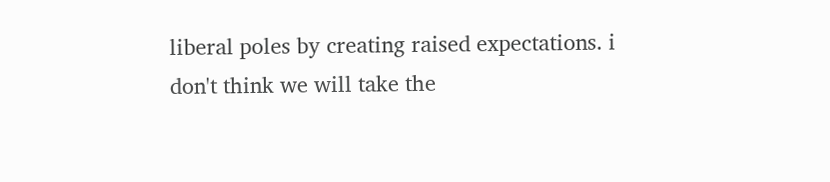liberal poles by creating raised expectations. i don't think we will take the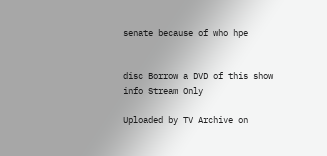senate because of who hpe


disc Borrow a DVD of this show
info Stream Only

Uploaded by TV Archive on